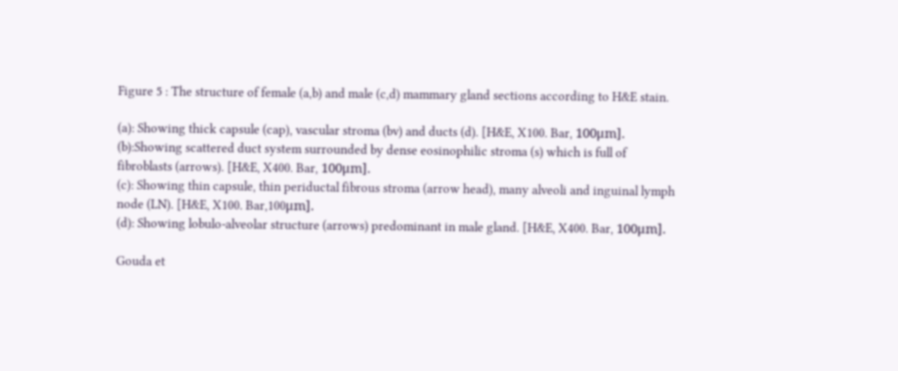Figure 5 : The structure of female (a,b) and male (c,d) mammary gland sections according to H&E stain.

(a): Showing thick capsule (cap), vascular stroma (bv) and ducts (d). [H&E, X100. Bar, 100μm].
(b):Showing scattered duct system surrounded by dense eosinophilic stroma (s) which is full of
fibroblasts (arrows). [H&E, X400. Bar, 100μm].
(c): Showing thin capsule, thin periductal fibrous stroma (arrow head), many alveoli and inguinal lymph
node (LN). [H&E, X100. Bar,100μm].
(d): Showing lobulo-alveolar structure (arrows) predominant in male gland. [H&E, X400. Bar, 100μm].

Gouda et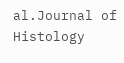al.Journal of Histology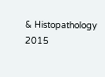& Histopathology  2015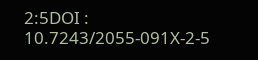2:5DOI : 10.7243/2055-091X-2-5